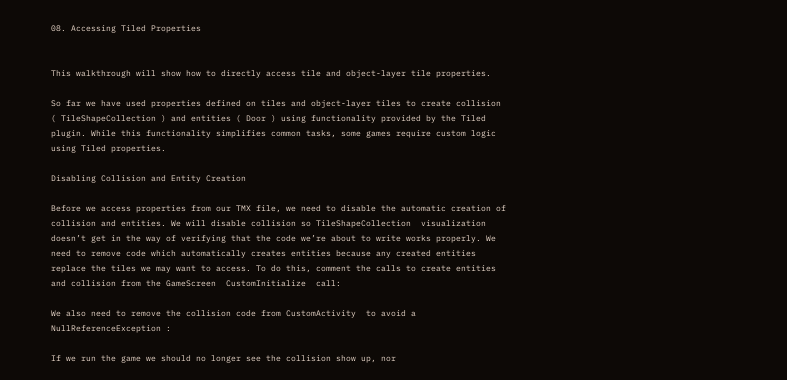08. Accessing Tiled Properties


This walkthrough will show how to directly access tile and object-layer tile properties.

So far we have used properties defined on tiles and object-layer tiles to create collision ( TileShapeCollection ) and entities ( Door ) using functionality provided by the Tiled plugin. While this functionality simplifies common tasks, some games require custom logic using Tiled properties.

Disabling Collision and Entity Creation

Before we access properties from our TMX file, we need to disable the automatic creation of collision and entities. We will disable collision so TileShapeCollection  visualization doesn’t get in the way of verifying that the code we’re about to write works properly. We need to remove code which automatically creates entities because any created entities replace the tiles we may want to access. To do this, comment the calls to create entities and collision from the GameScreen  CustomInitialize  call:

We also need to remove the collision code from CustomActivity  to avoid a NullReferenceException :

If we run the game we should no longer see the collision show up, nor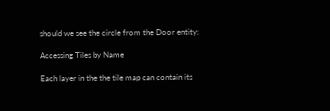should we see the circle from the Door entity:

Accessing Tiles by Name

Each layer in the the tile map can contain its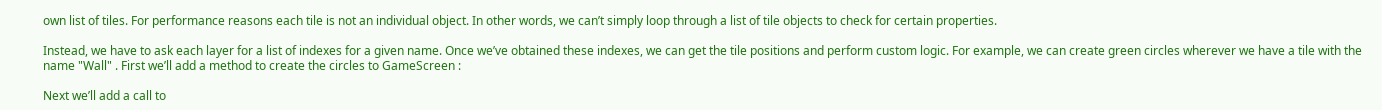own list of tiles. For performance reasons each tile is not an individual object. In other words, we can’t simply loop through a list of tile objects to check for certain properties.

Instead, we have to ask each layer for a list of indexes for a given name. Once we’ve obtained these indexes, we can get the tile positions and perform custom logic. For example, we can create green circles wherever we have a tile with the name "Wall" . First we’ll add a method to create the circles to GameScreen :

Next we’ll add a call to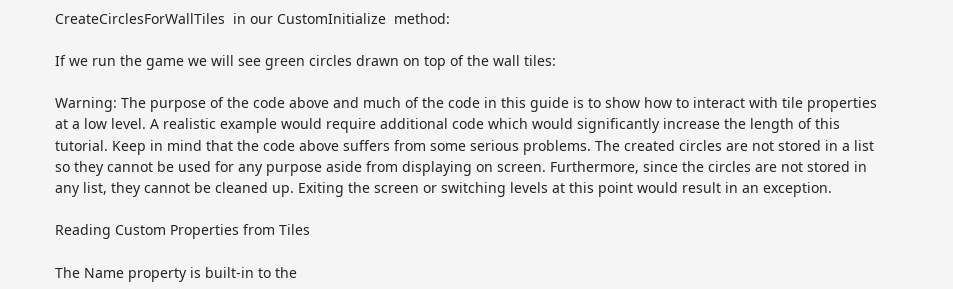CreateCirclesForWallTiles  in our CustomInitialize  method:

If we run the game we will see green circles drawn on top of the wall tiles:

Warning: The purpose of the code above and much of the code in this guide is to show how to interact with tile properties at a low level. A realistic example would require additional code which would significantly increase the length of this tutorial. Keep in mind that the code above suffers from some serious problems. The created circles are not stored in a list so they cannot be used for any purpose aside from displaying on screen. Furthermore, since the circles are not stored in any list, they cannot be cleaned up. Exiting the screen or switching levels at this point would result in an exception.

Reading Custom Properties from Tiles

The Name property is built-in to the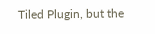Tiled Plugin, but the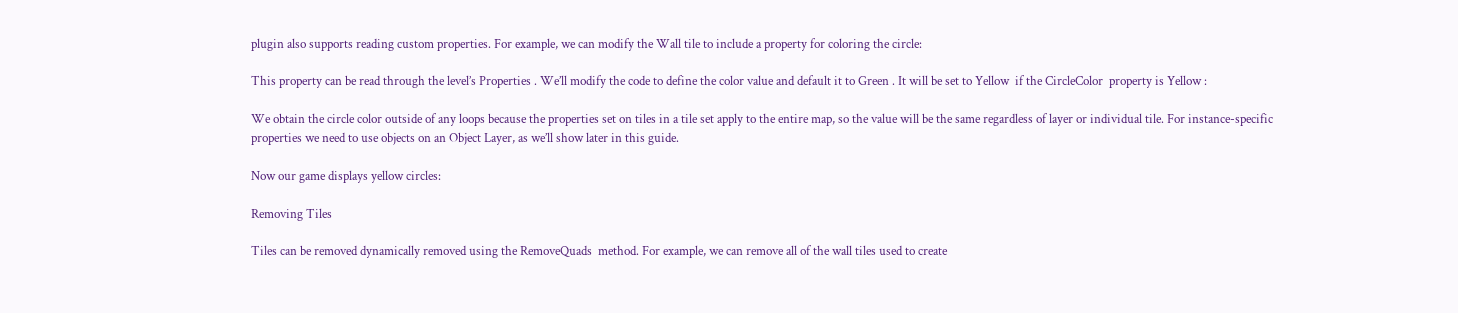plugin also supports reading custom properties. For example, we can modify the Wall tile to include a property for coloring the circle:

This property can be read through the level’s Properties . We’ll modify the code to define the color value and default it to Green . It will be set to Yellow  if the CircleColor  property is Yellow :

We obtain the circle color outside of any loops because the properties set on tiles in a tile set apply to the entire map, so the value will be the same regardless of layer or individual tile. For instance-specific properties we need to use objects on an Object Layer, as we’ll show later in this guide.

Now our game displays yellow circles:

Removing Tiles

Tiles can be removed dynamically removed using the RemoveQuads  method. For example, we can remove all of the wall tiles used to create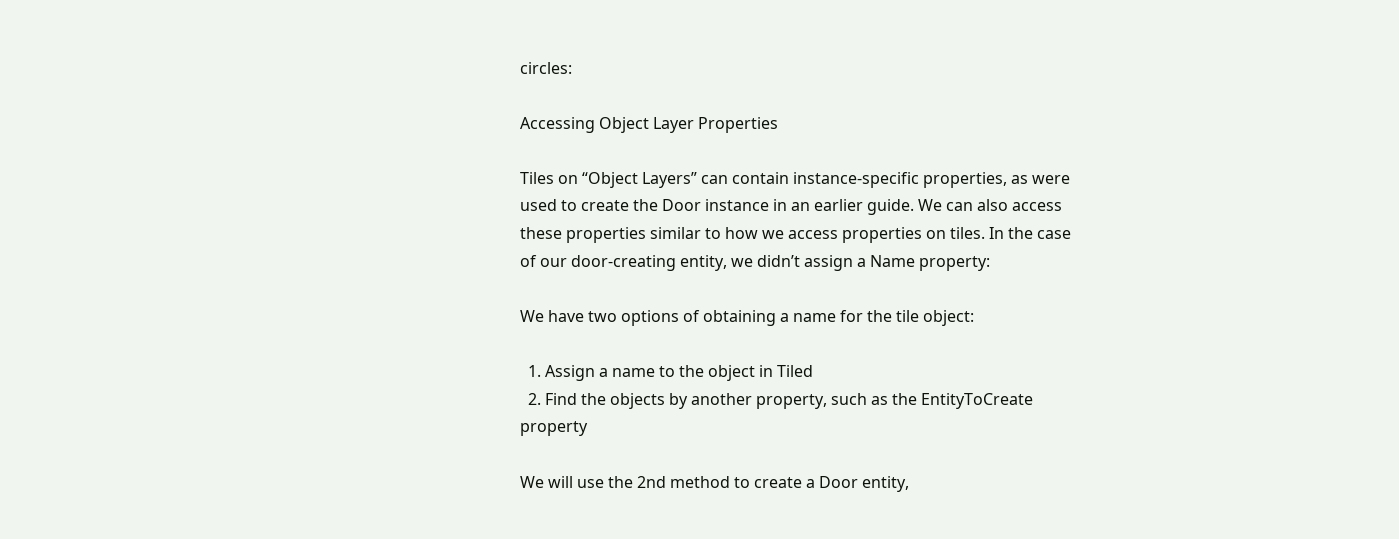circles:

Accessing Object Layer Properties

Tiles on “Object Layers” can contain instance-specific properties, as were used to create the Door instance in an earlier guide. We can also access these properties similar to how we access properties on tiles. In the case of our door-creating entity, we didn’t assign a Name property:

We have two options of obtaining a name for the tile object:

  1. Assign a name to the object in Tiled
  2. Find the objects by another property, such as the EntityToCreate property

We will use the 2nd method to create a Door entity,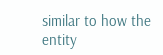similar to how the entity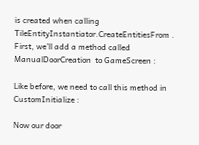is created when calling TileEntityInstantiator.CreateEntitiesFrom . First, we’ll add a method called ManualDoorCreation  to GameScreen :

Like before, we need to call this method in CustomInitialize :

Now our door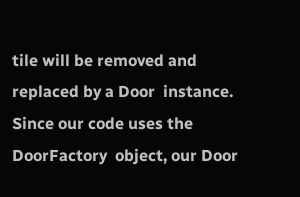tile will be removed and replaced by a Door  instance. Since our code uses the DoorFactory  object, our Door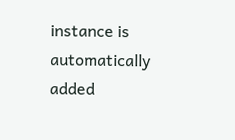instance is automatically added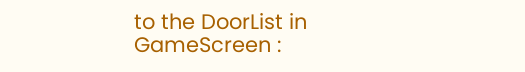to the DoorList in GameScreen :